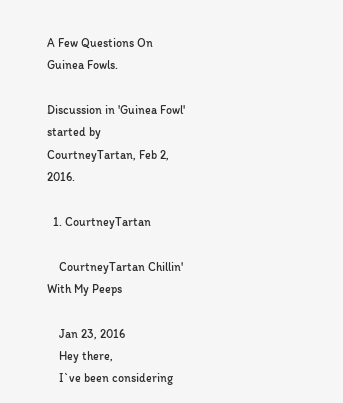A Few Questions On Guinea Fowls.

Discussion in 'Guinea Fowl' started by CourtneyTartan, Feb 2, 2016.

  1. CourtneyTartan

    CourtneyTartan Chillin' With My Peeps

    Jan 23, 2016
    Hey there,
    I`ve been considering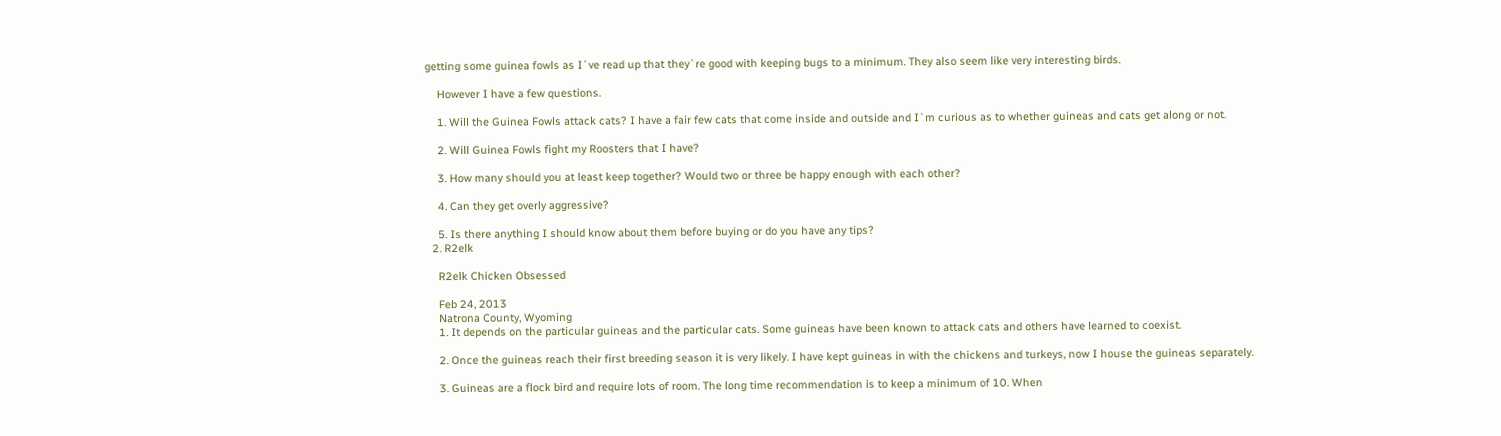getting some guinea fowls as I`ve read up that they`re good with keeping bugs to a minimum. They also seem like very interesting birds.

    However I have a few questions.

    1. Will the Guinea Fowls attack cats? I have a fair few cats that come inside and outside and I`m curious as to whether guineas and cats get along or not.

    2. Will Guinea Fowls fight my Roosters that I have?

    3. How many should you at least keep together? Would two or three be happy enough with each other?

    4. Can they get overly aggressive?

    5. Is there anything I should know about them before buying or do you have any tips?
  2. R2elk

    R2elk Chicken Obsessed

    Feb 24, 2013
    Natrona County, Wyoming
    1. It depends on the particular guineas and the particular cats. Some guineas have been known to attack cats and others have learned to coexist.

    2. Once the guineas reach their first breeding season it is very likely. I have kept guineas in with the chickens and turkeys, now I house the guineas separately.

    3. Guineas are a flock bird and require lots of room. The long time recommendation is to keep a minimum of 10. When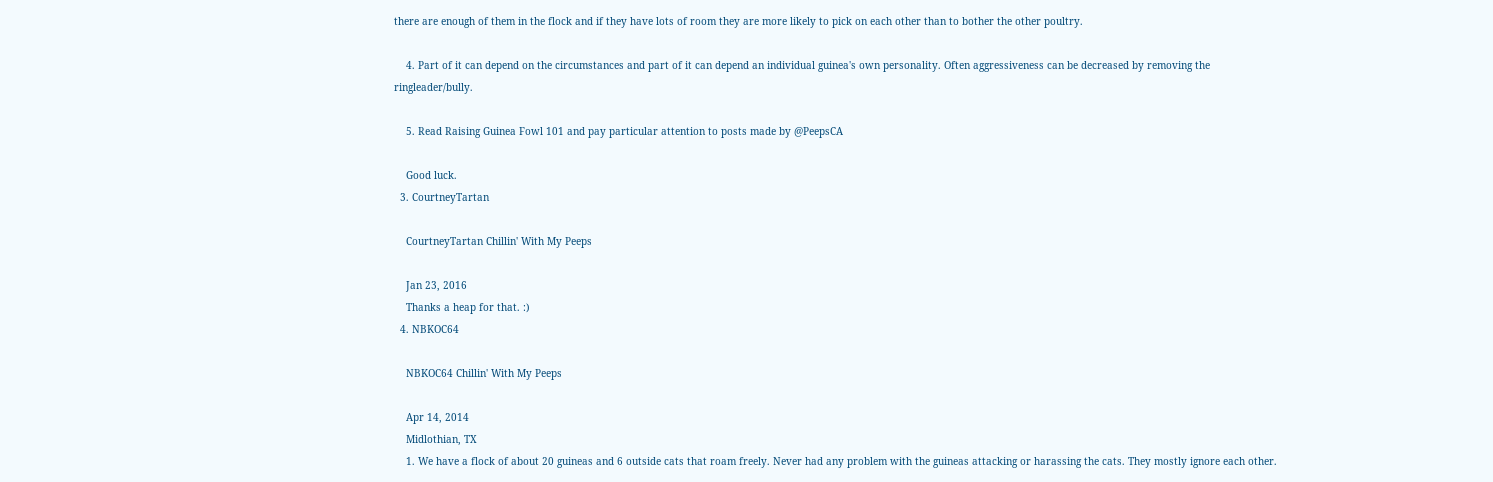there are enough of them in the flock and if they have lots of room they are more likely to pick on each other than to bother the other poultry.

    4. Part of it can depend on the circumstances and part of it can depend an individual guinea's own personality. Often aggressiveness can be decreased by removing the ringleader/bully.

    5. Read Raising Guinea Fowl 101 and pay particular attention to posts made by @PeepsCA

    Good luck.
  3. CourtneyTartan

    CourtneyTartan Chillin' With My Peeps

    Jan 23, 2016
    Thanks a heap for that. :)
  4. NBKOC64

    NBKOC64 Chillin' With My Peeps

    Apr 14, 2014
    Midlothian, TX
    1. We have a flock of about 20 guineas and 6 outside cats that roam freely. Never had any problem with the guineas attacking or harassing the cats. They mostly ignore each other.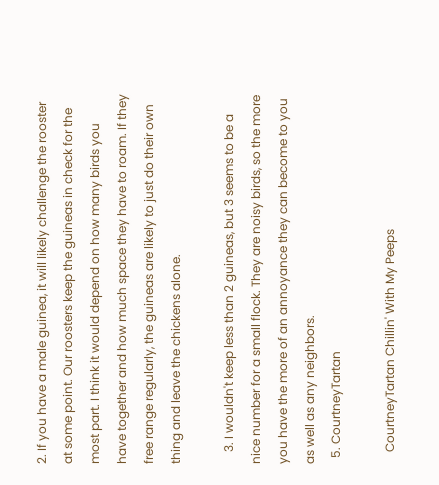2. If you have a male guinea, it will likely challenge the rooster at some point. Our roosters keep the guineas in check for the most part. I think it would depend on how many birds you have together and how much space they have to roam. If they free range regularly, the guineas are likely to just do their own thing and leave the chickens alone.

    3. I wouldn't keep less than 2 guineas, but 3 seems to be a nice number for a small flock. They are noisy birds, so the more you have the more of an annoyance they can become to you as well as any neighbors.
  5. CourtneyTartan

    CourtneyTartan Chillin' With My Peeps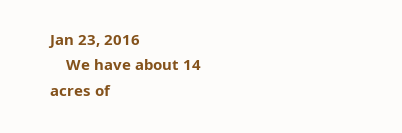Jan 23, 2016
    We have about 14 acres of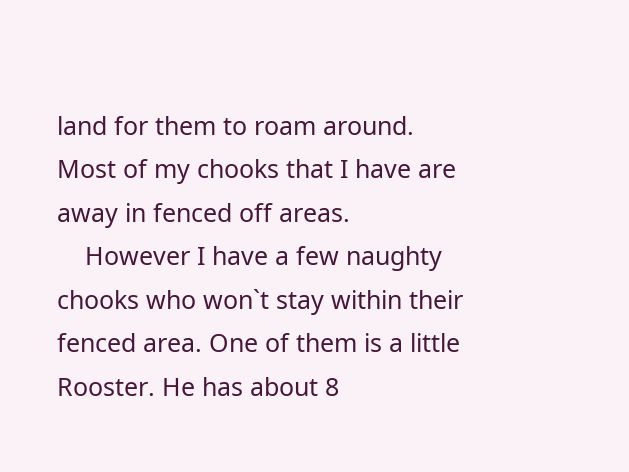land for them to roam around. Most of my chooks that I have are away in fenced off areas.
    However I have a few naughty chooks who won`t stay within their fenced area. One of them is a little Rooster. He has about 8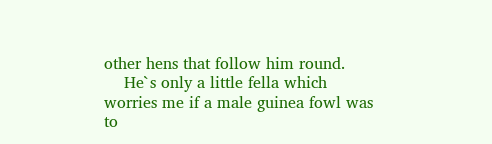other hens that follow him round.
    He`s only a little fella which worries me if a male guinea fowl was to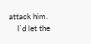attack him.
    I`d let the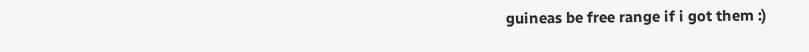guineas be free range if i got them :)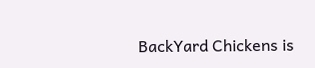BackYard Chickens is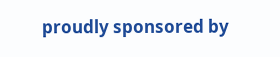proudly sponsored by